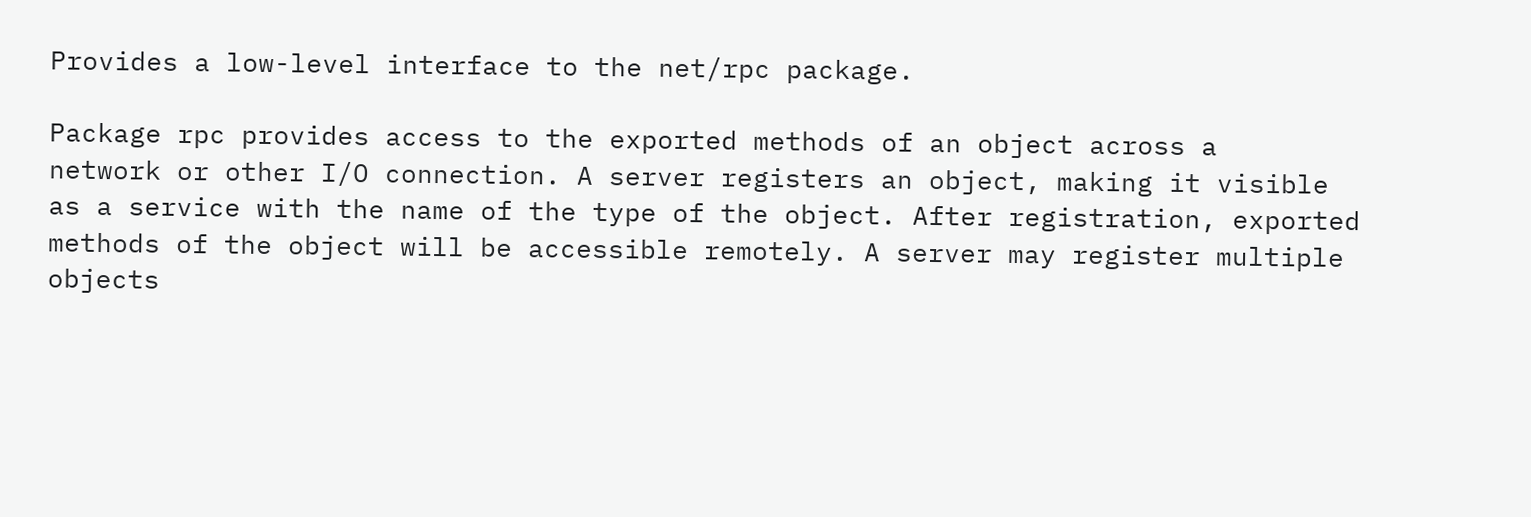Provides a low-level interface to the net/rpc package.

Package rpc provides access to the exported methods of an object across a
network or other I/O connection. A server registers an object, making it visible
as a service with the name of the type of the object. After registration, exported
methods of the object will be accessible remotely. A server may register multiple
objects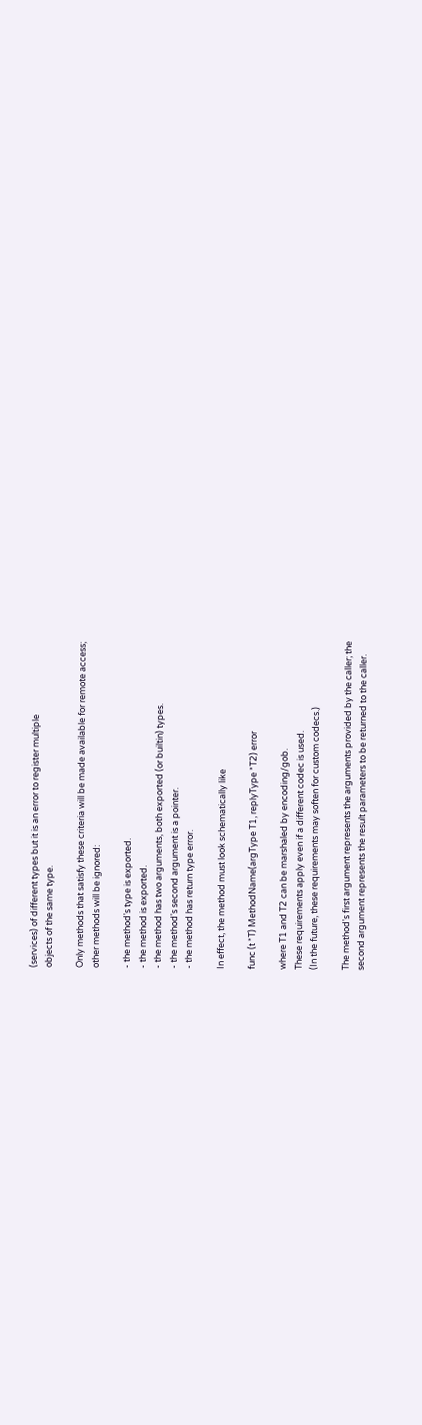(services) of different types but it is an error to register multiple
objects of the same type.

Only methods that satisfy these criteria will be made available for remote access;
other methods will be ignored:

- the method's type is exported.
- the method is exported.
- the method has two arguments, both exported (or builtin) types.
- the method's second argument is a pointer.
- the method has return type error.

In effect, the method must look schematically like

func (t *T) MethodName(argType T1, replyType *T2) error

where T1 and T2 can be marshaled by encoding/gob.
These requirements apply even if a different codec is used.
(In the future, these requirements may soften for custom codecs.)

The method's first argument represents the arguments provided by the caller; the
second argument represents the result parameters to be returned to the caller.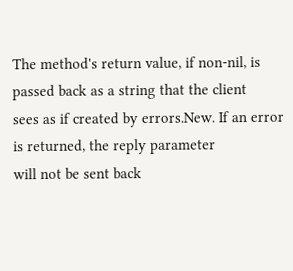The method's return value, if non-nil, is passed back as a string that the client
sees as if created by errors.New. If an error is returned, the reply parameter
will not be sent back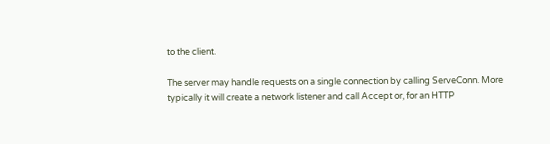to the client.

The server may handle requests on a single connection by calling ServeConn. More
typically it will create a network listener and call Accept or, for an HTTP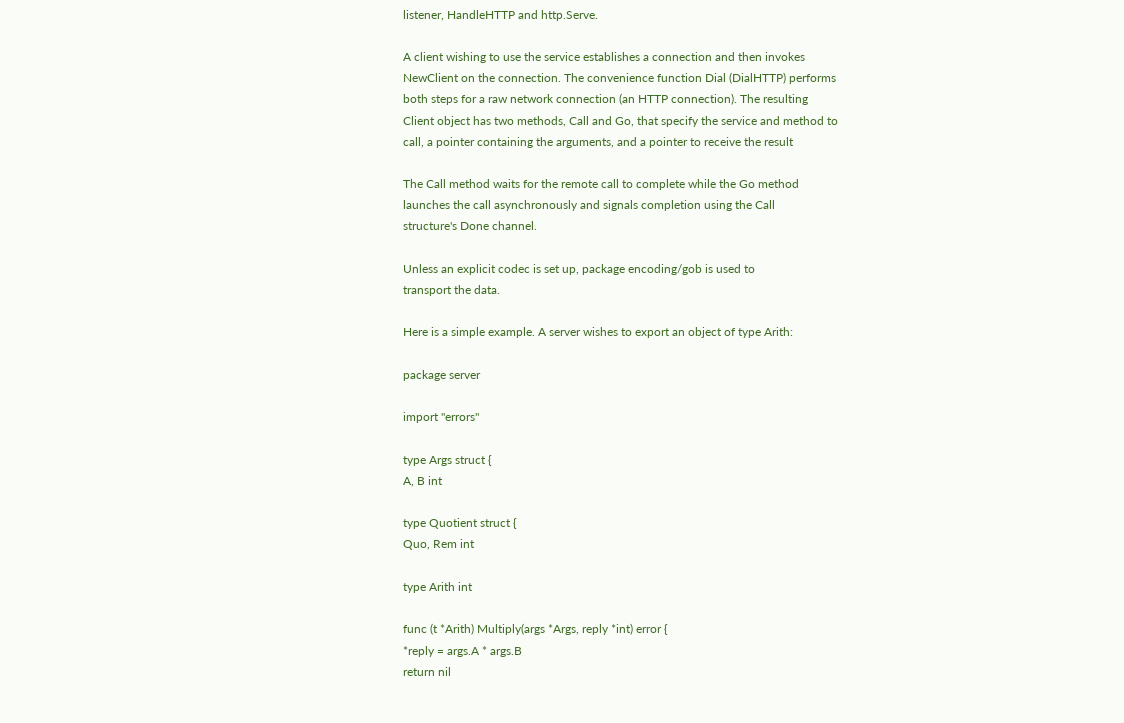listener, HandleHTTP and http.Serve.

A client wishing to use the service establishes a connection and then invokes
NewClient on the connection. The convenience function Dial (DialHTTP) performs
both steps for a raw network connection (an HTTP connection). The resulting
Client object has two methods, Call and Go, that specify the service and method to
call, a pointer containing the arguments, and a pointer to receive the result

The Call method waits for the remote call to complete while the Go method
launches the call asynchronously and signals completion using the Call
structure's Done channel.

Unless an explicit codec is set up, package encoding/gob is used to
transport the data.

Here is a simple example. A server wishes to export an object of type Arith:

package server

import "errors"

type Args struct {
A, B int

type Quotient struct {
Quo, Rem int

type Arith int

func (t *Arith) Multiply(args *Args, reply *int) error {
*reply = args.A * args.B
return nil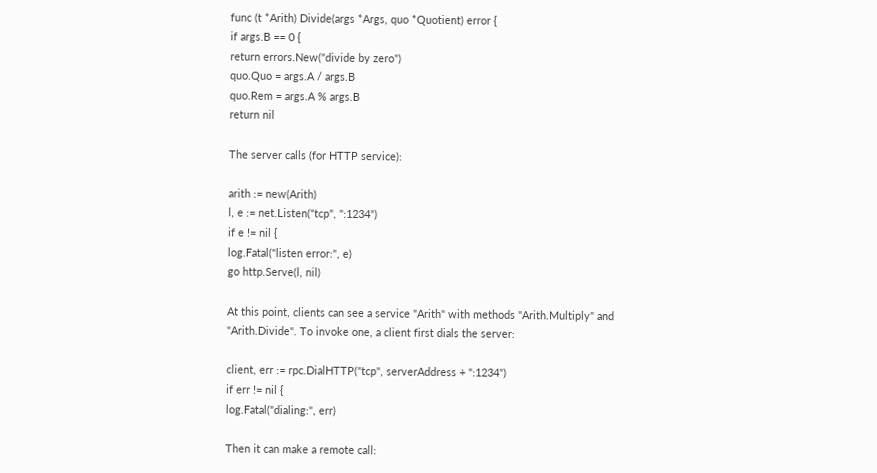func (t *Arith) Divide(args *Args, quo *Quotient) error {
if args.B == 0 {
return errors.New("divide by zero")
quo.Quo = args.A / args.B
quo.Rem = args.A % args.B
return nil

The server calls (for HTTP service):

arith := new(Arith)
l, e := net.Listen("tcp", ":1234")
if e != nil {
log.Fatal("listen error:", e)
go http.Serve(l, nil)

At this point, clients can see a service "Arith" with methods "Arith.Multiply" and
"Arith.Divide". To invoke one, a client first dials the server:

client, err := rpc.DialHTTP("tcp", serverAddress + ":1234")
if err != nil {
log.Fatal("dialing:", err)

Then it can make a remote call: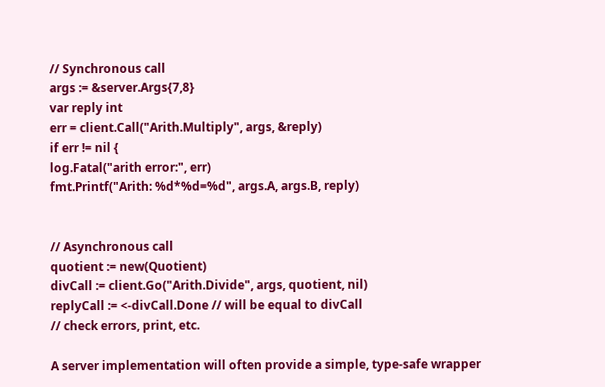// Synchronous call
args := &server.Args{7,8}
var reply int
err = client.Call("Arith.Multiply", args, &reply)
if err != nil {
log.Fatal("arith error:", err)
fmt.Printf("Arith: %d*%d=%d", args.A, args.B, reply)


// Asynchronous call
quotient := new(Quotient)
divCall := client.Go("Arith.Divide", args, quotient, nil)
replyCall := <-divCall.Done // will be equal to divCall
// check errors, print, etc.

A server implementation will often provide a simple, type-safe wrapper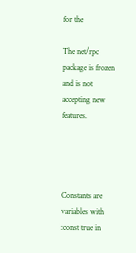for the

The net/rpc package is frozen and is not accepting new features.




Constants are variables with :const true in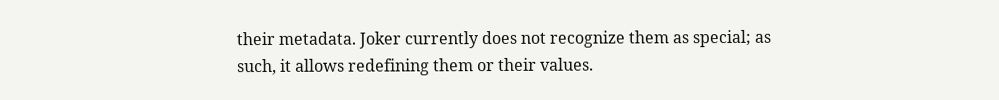their metadata. Joker currently does not recognize them as special; as such, it allows redefining them or their values.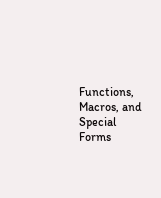Functions, Macros, and Special Forms